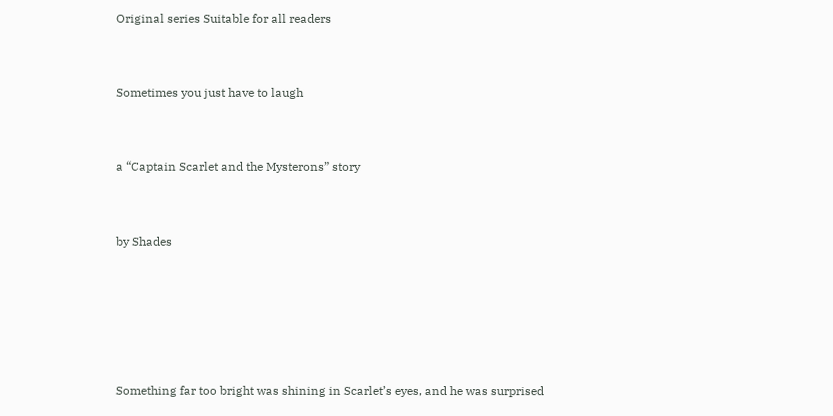Original series Suitable for all readers


Sometimes you just have to laugh


a “Captain Scarlet and the Mysterons” story


by Shades





Something far too bright was shining in Scarlet’s eyes, and he was surprised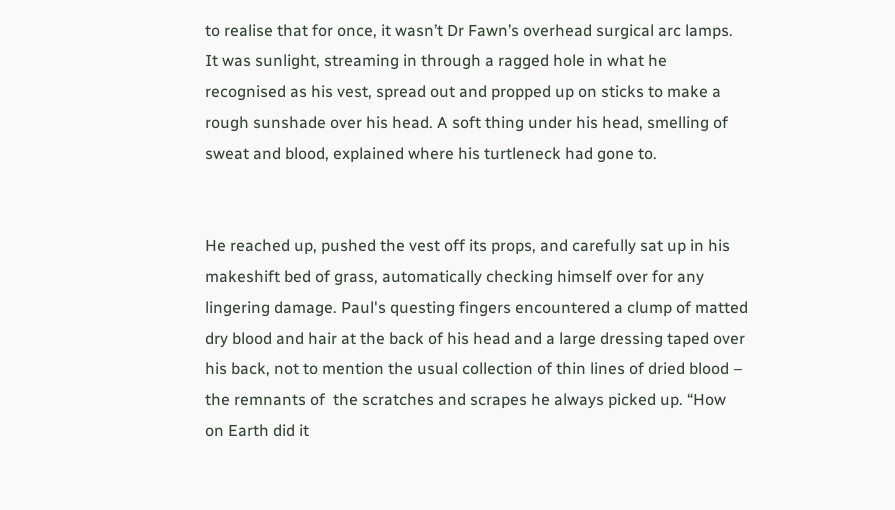to realise that for once, it wasn’t Dr Fawn’s overhead surgical arc lamps. It was sunlight, streaming in through a ragged hole in what he recognised as his vest, spread out and propped up on sticks to make a rough sunshade over his head. A soft thing under his head, smelling of sweat and blood, explained where his turtleneck had gone to.


He reached up, pushed the vest off its props, and carefully sat up in his makeshift bed of grass, automatically checking himself over for any lingering damage. Paul's questing fingers encountered a clump of matted dry blood and hair at the back of his head and a large dressing taped over his back, not to mention the usual collection of thin lines of dried blood – the remnants of  the scratches and scrapes he always picked up. “How on Earth did it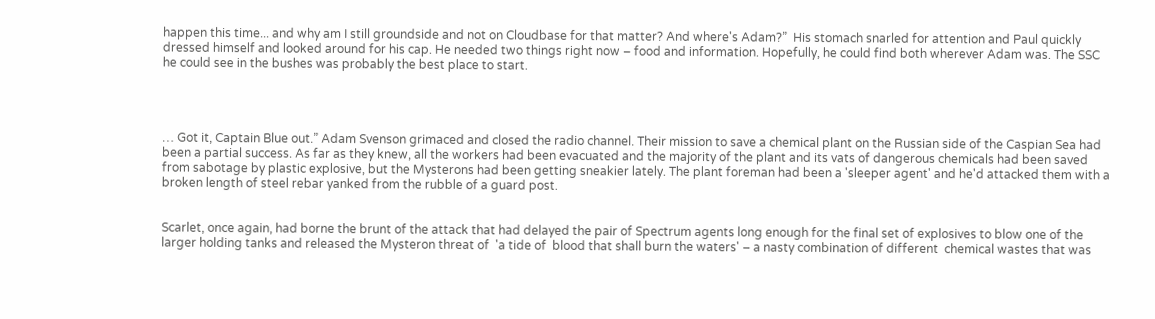happen this time... and why am I still groundside and not on Cloudbase for that matter? And where's Adam?”  His stomach snarled for attention and Paul quickly dressed himself and looked around for his cap. He needed two things right now – food and information. Hopefully, he could find both wherever Adam was. The SSC he could see in the bushes was probably the best place to start.




… Got it, Captain Blue out.” Adam Svenson grimaced and closed the radio channel. Their mission to save a chemical plant on the Russian side of the Caspian Sea had been a partial success. As far as they knew, all the workers had been evacuated and the majority of the plant and its vats of dangerous chemicals had been saved from sabotage by plastic explosive, but the Mysterons had been getting sneakier lately. The plant foreman had been a 'sleeper agent' and he'd attacked them with a broken length of steel rebar yanked from the rubble of a guard post.


Scarlet, once again, had borne the brunt of the attack that had delayed the pair of Spectrum agents long enough for the final set of explosives to blow one of the larger holding tanks and released the Mysteron threat of  'a tide of  blood that shall burn the waters' – a nasty combination of different  chemical wastes that was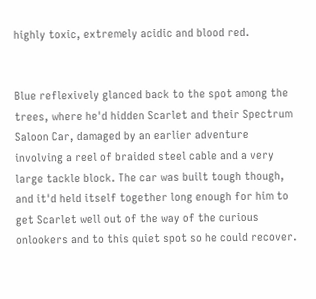highly toxic, extremely acidic and blood red.


Blue reflexively glanced back to the spot among the trees, where he'd hidden Scarlet and their Spectrum Saloon Car, damaged by an earlier adventure involving a reel of braided steel cable and a very large tackle block. The car was built tough though, and it'd held itself together long enough for him to get Scarlet well out of the way of the curious onlookers and to this quiet spot so he could recover.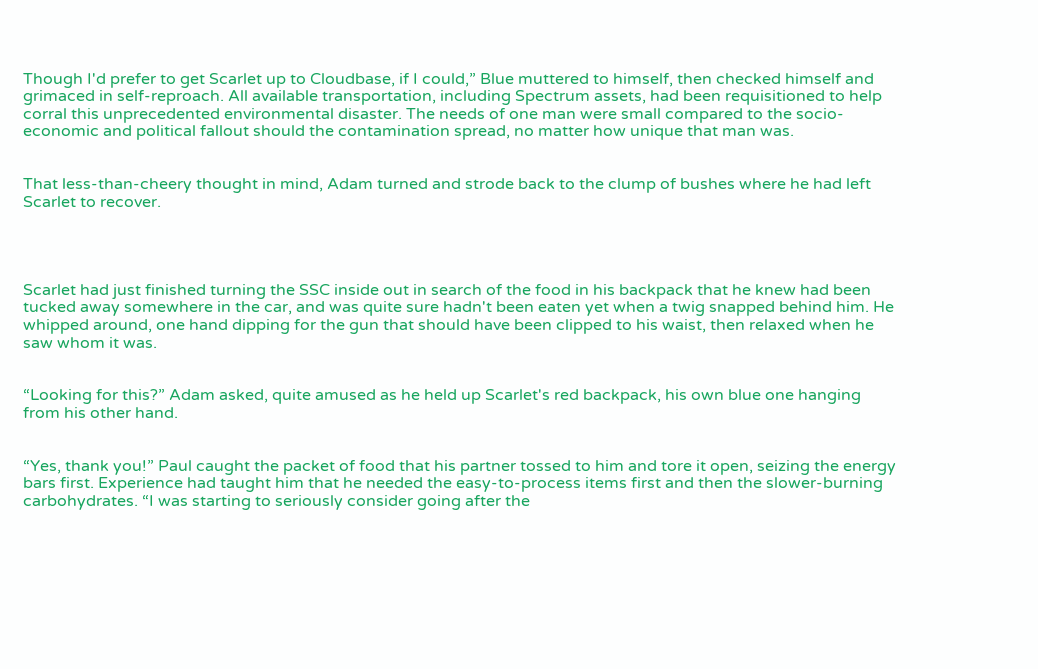Though I'd prefer to get Scarlet up to Cloudbase, if I could,” Blue muttered to himself, then checked himself and grimaced in self-reproach. All available transportation, including Spectrum assets, had been requisitioned to help corral this unprecedented environmental disaster. The needs of one man were small compared to the socio-economic and political fallout should the contamination spread, no matter how unique that man was.


That less-than-cheery thought in mind, Adam turned and strode back to the clump of bushes where he had left Scarlet to recover.




Scarlet had just finished turning the SSC inside out in search of the food in his backpack that he knew had been tucked away somewhere in the car, and was quite sure hadn't been eaten yet when a twig snapped behind him. He whipped around, one hand dipping for the gun that should have been clipped to his waist, then relaxed when he saw whom it was.


“Looking for this?” Adam asked, quite amused as he held up Scarlet's red backpack, his own blue one hanging from his other hand.


“Yes, thank you!” Paul caught the packet of food that his partner tossed to him and tore it open, seizing the energy bars first. Experience had taught him that he needed the easy-to-process items first and then the slower-burning carbohydrates. “I was starting to seriously consider going after the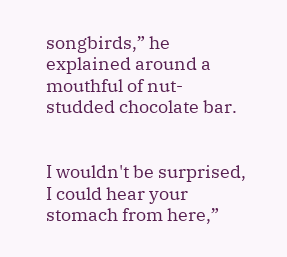songbirds,” he explained around a mouthful of nut-studded chocolate bar.


I wouldn't be surprised, I could hear your stomach from here,”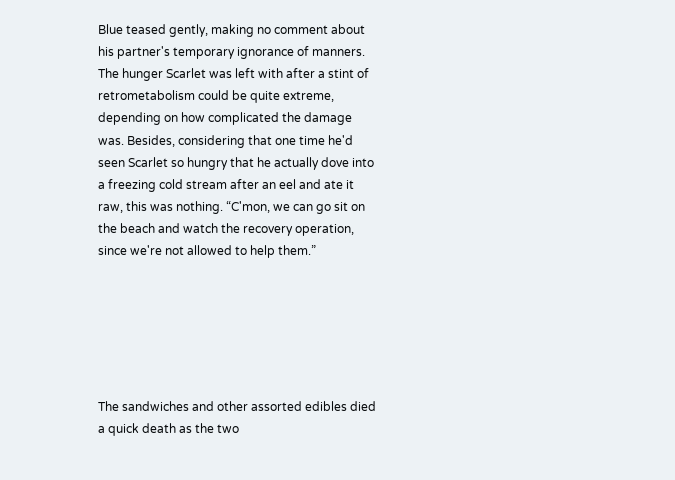Blue teased gently, making no comment about his partner's temporary ignorance of manners. The hunger Scarlet was left with after a stint of retrometabolism could be quite extreme, depending on how complicated the damage was. Besides, considering that one time he'd seen Scarlet so hungry that he actually dove into a freezing cold stream after an eel and ate it raw, this was nothing. “C'mon, we can go sit on the beach and watch the recovery operation, since we're not allowed to help them.”






The sandwiches and other assorted edibles died a quick death as the two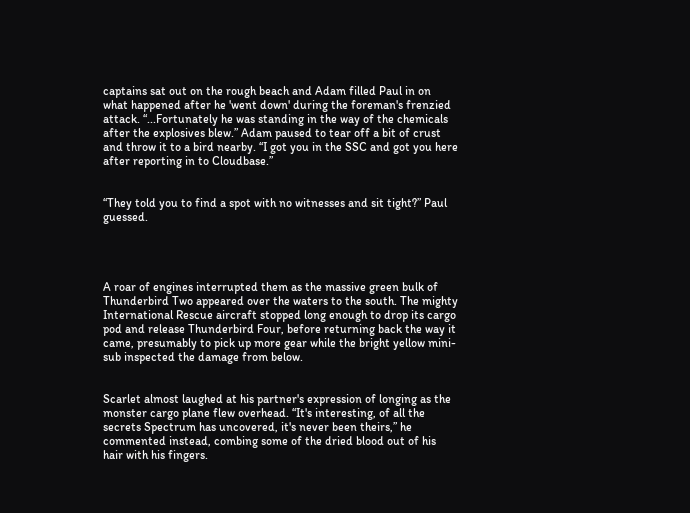captains sat out on the rough beach and Adam filled Paul in on what happened after he 'went down' during the foreman's frenzied attack. “...Fortunately he was standing in the way of the chemicals after the explosives blew.” Adam paused to tear off a bit of crust and throw it to a bird nearby. “I got you in the SSC and got you here after reporting in to Cloudbase.”


“They told you to find a spot with no witnesses and sit tight?” Paul guessed.




A roar of engines interrupted them as the massive green bulk of Thunderbird Two appeared over the waters to the south. The mighty International Rescue aircraft stopped long enough to drop its cargo pod and release Thunderbird Four, before returning back the way it came, presumably to pick up more gear while the bright yellow mini-sub inspected the damage from below.


Scarlet almost laughed at his partner's expression of longing as the monster cargo plane flew overhead. “It's interesting, of all the secrets Spectrum has uncovered, it's never been theirs,” he commented instead, combing some of the dried blood out of his hair with his fingers.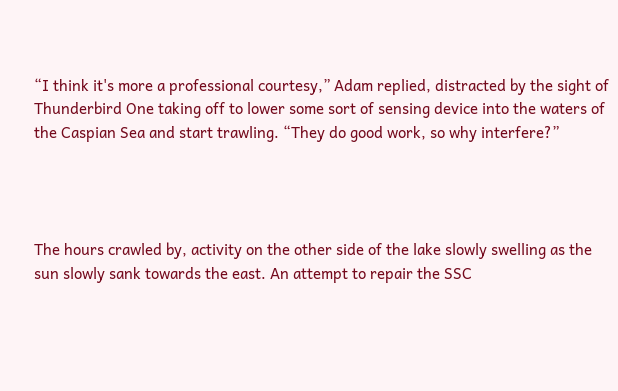“I think it's more a professional courtesy,” Adam replied, distracted by the sight of Thunderbird One taking off to lower some sort of sensing device into the waters of the Caspian Sea and start trawling. “They do good work, so why interfere?”




The hours crawled by, activity on the other side of the lake slowly swelling as the sun slowly sank towards the east. An attempt to repair the SSC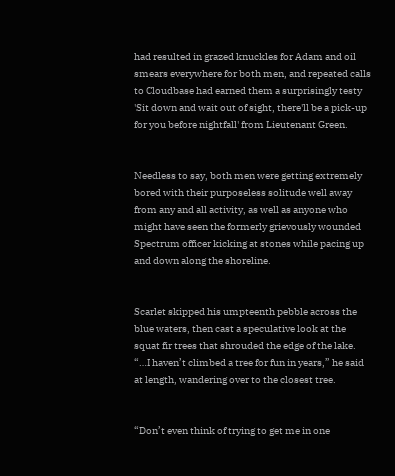had resulted in grazed knuckles for Adam and oil smears everywhere for both men, and repeated calls to Cloudbase had earned them a surprisingly testy  'Sit down and wait out of sight, there'll be a pick-up for you before nightfall' from Lieutenant Green.


Needless to say, both men were getting extremely bored with their purposeless solitude well away from any and all activity, as well as anyone who might have seen the formerly grievously wounded Spectrum officer kicking at stones while pacing up and down along the shoreline.


Scarlet skipped his umpteenth pebble across the blue waters, then cast a speculative look at the squat fir trees that shrouded the edge of the lake. “…I haven’t climbed a tree for fun in years,” he said at length, wandering over to the closest tree.


“Don’t even think of trying to get me in one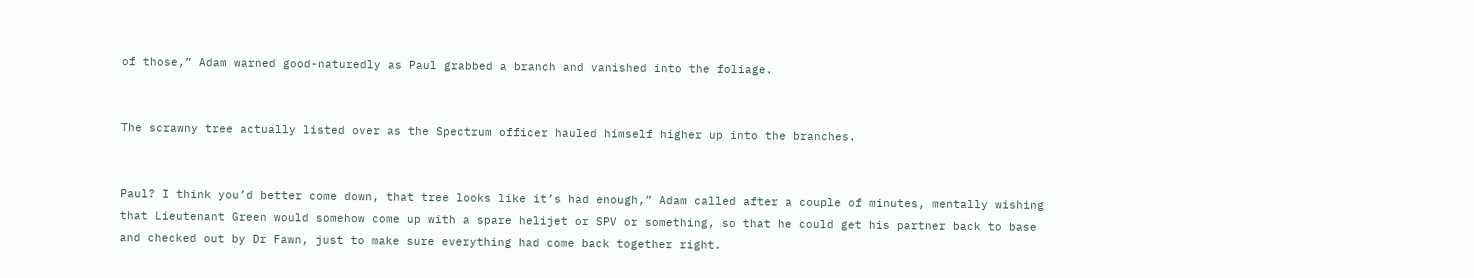of those,” Adam warned good-naturedly as Paul grabbed a branch and vanished into the foliage.


The scrawny tree actually listed over as the Spectrum officer hauled himself higher up into the branches.


Paul? I think you’d better come down, that tree looks like it’s had enough,” Adam called after a couple of minutes, mentally wishing that Lieutenant Green would somehow come up with a spare helijet or SPV or something, so that he could get his partner back to base and checked out by Dr Fawn, just to make sure everything had come back together right.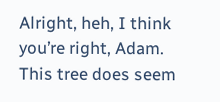Alright, heh, I think you’re right, Adam. This tree does seem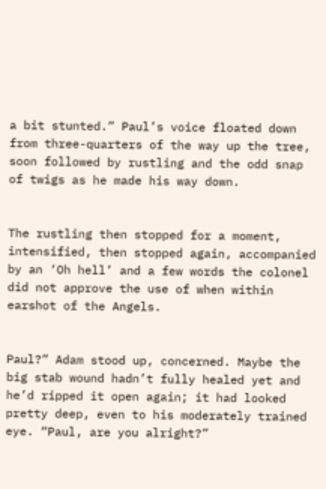a bit stunted.” Paul’s voice floated down from three-quarters of the way up the tree, soon followed by rustling and the odd snap of twigs as he made his way down.


The rustling then stopped for a moment, intensified, then stopped again, accompanied by an ‘Oh hell’ and a few words the colonel did not approve the use of when within earshot of the Angels.


Paul?” Adam stood up, concerned. Maybe the big stab wound hadn’t fully healed yet and he’d ripped it open again; it had looked pretty deep, even to his moderately trained eye. “Paul, are you alright?”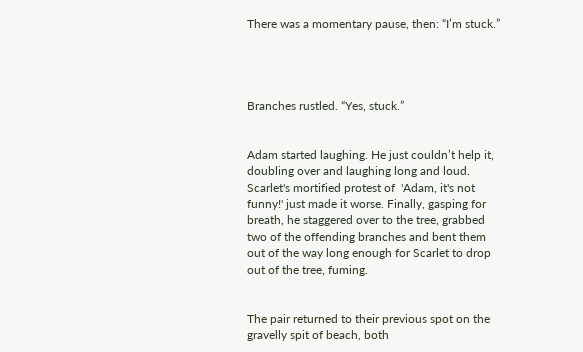There was a momentary pause, then: “I’m stuck.”




Branches rustled. “Yes, stuck.”


Adam started laughing. He just couldn’t help it, doubling over and laughing long and loud. Scarlet's mortified protest of  'Adam, it's not funny!' just made it worse. Finally, gasping for breath, he staggered over to the tree, grabbed two of the offending branches and bent them out of the way long enough for Scarlet to drop out of the tree, fuming.


The pair returned to their previous spot on the gravelly spit of beach, both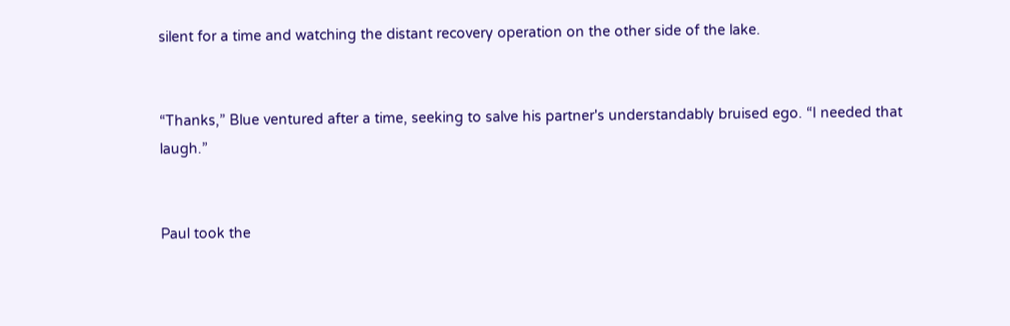silent for a time and watching the distant recovery operation on the other side of the lake.


“Thanks,” Blue ventured after a time, seeking to salve his partner's understandably bruised ego. “I needed that laugh.”


Paul took the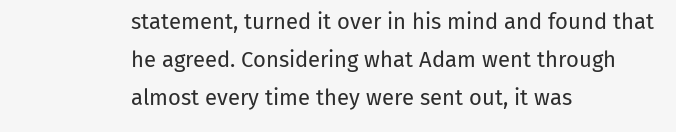statement, turned it over in his mind and found that he agreed. Considering what Adam went through almost every time they were sent out, it was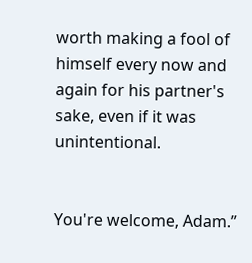worth making a fool of himself every now and again for his partner's sake, even if it was unintentional.


You're welcome, Adam.”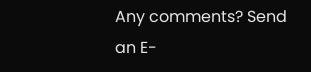Any comments? Send an E-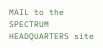MAIL to the SPECTRUM HEADQUARTERS site